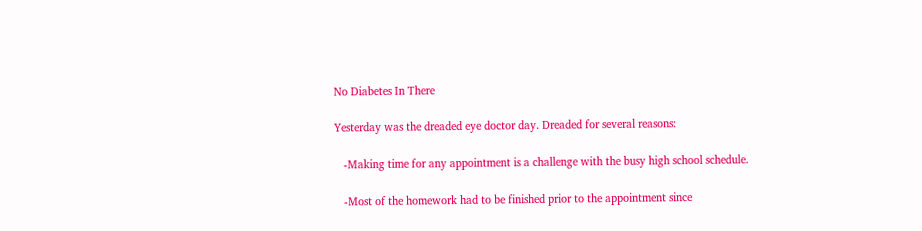No Diabetes In There

Yesterday was the dreaded eye doctor day. Dreaded for several reasons:

   -Making time for any appointment is a challenge with the busy high school schedule.

   -Most of the homework had to be finished prior to the appointment since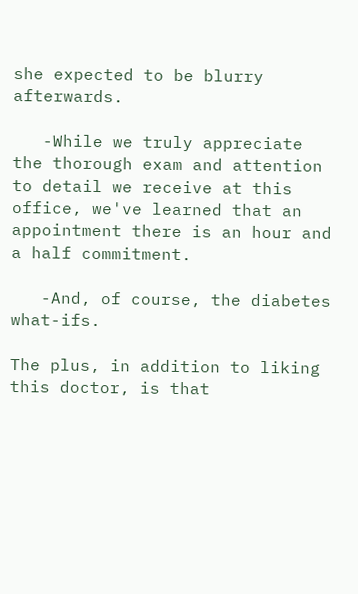she expected to be blurry afterwards.

   -While we truly appreciate the thorough exam and attention to detail we receive at this office, we've learned that an appointment there is an hour and a half commitment.

   -And, of course, the diabetes what-ifs.

The plus, in addition to liking this doctor, is that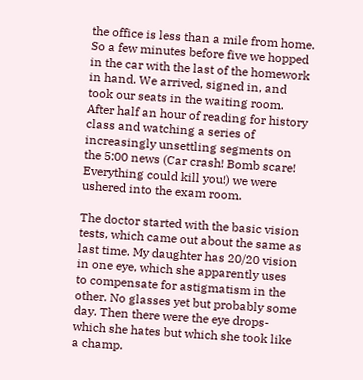the office is less than a mile from home. So a few minutes before five we hopped in the car with the last of the homework in hand. We arrived, signed in, and took our seats in the waiting room. After half an hour of reading for history class and watching a series of increasingly unsettling segments on the 5:00 news (Car crash! Bomb scare! Everything could kill you!) we were ushered into the exam room.

The doctor started with the basic vision tests, which came out about the same as last time. My daughter has 20/20 vision in one eye, which she apparently uses to compensate for astigmatism in the other. No glasses yet but probably some day. Then there were the eye drops- which she hates but which she took like a champ.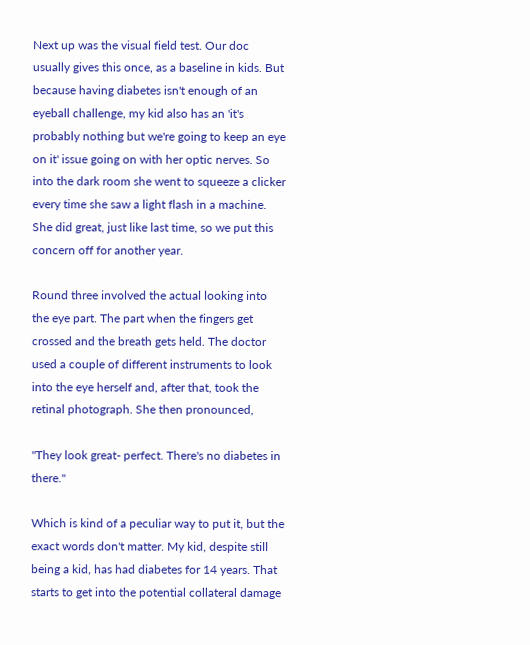Next up was the visual field test. Our doc usually gives this once, as a baseline in kids. But because having diabetes isn't enough of an eyeball challenge, my kid also has an 'it's probably nothing but we're going to keep an eye on it' issue going on with her optic nerves. So into the dark room she went to squeeze a clicker every time she saw a light flash in a machine. She did great, just like last time, so we put this concern off for another year.

Round three involved the actual looking into the eye part. The part when the fingers get crossed and the breath gets held. The doctor used a couple of different instruments to look into the eye herself and, after that, took the retinal photograph. She then pronounced,

"They look great- perfect. There's no diabetes in there."

Which is kind of a peculiar way to put it, but the exact words don't matter. My kid, despite still being a kid, has had diabetes for 14 years. That starts to get into the potential collateral damage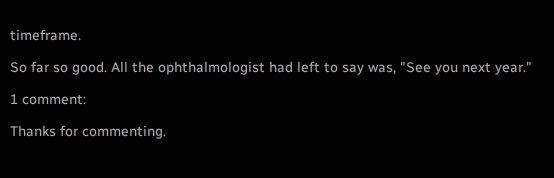timeframe.

So far so good. All the ophthalmologist had left to say was, "See you next year."

1 comment:

Thanks for commenting.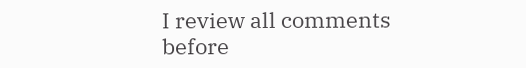I review all comments before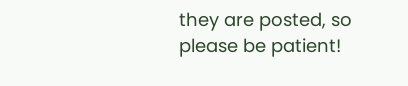they are posted, so please be patient!